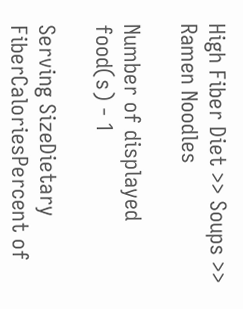High Fiber Diet >> Soups >> Ramen Noodles

Number of displayed food(s) - 1

Serving SizeDietary FiberCaloriesPercent of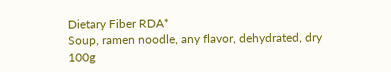Dietary Fiber RDA*
Soup, ramen noodle, any flavor, dehydrated, dry
100g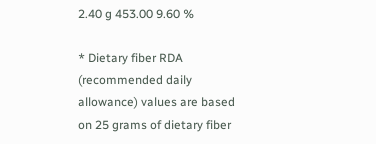2.40 g 453.00 9.60 %

* Dietary fiber RDA (recommended daily allowance) values are based on 25 grams of dietary fiber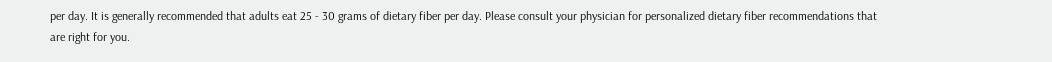per day. It is generally recommended that adults eat 25 - 30 grams of dietary fiber per day. Please consult your physician for personalized dietary fiber recommendations that are right for you.